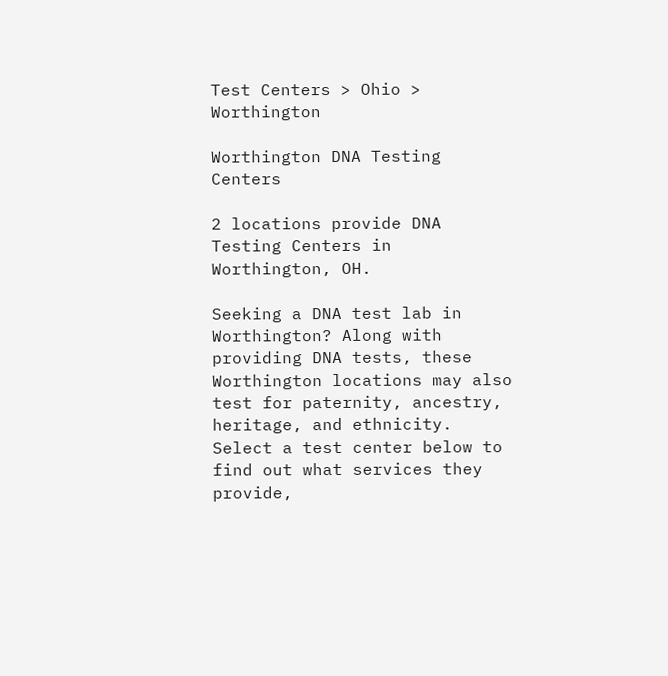Test Centers > Ohio > Worthington

Worthington DNA Testing Centers

2 locations provide DNA Testing Centers in Worthington, OH.

Seeking a DNA test lab in Worthington? Along with providing DNA tests, these Worthington locations may also test for paternity, ancestry, heritage, and ethnicity. Select a test center below to find out what services they provide,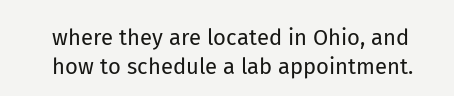where they are located in Ohio, and how to schedule a lab appointment.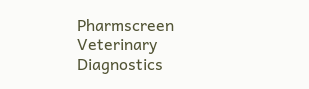Pharmscreen Veterinary Diagnostics